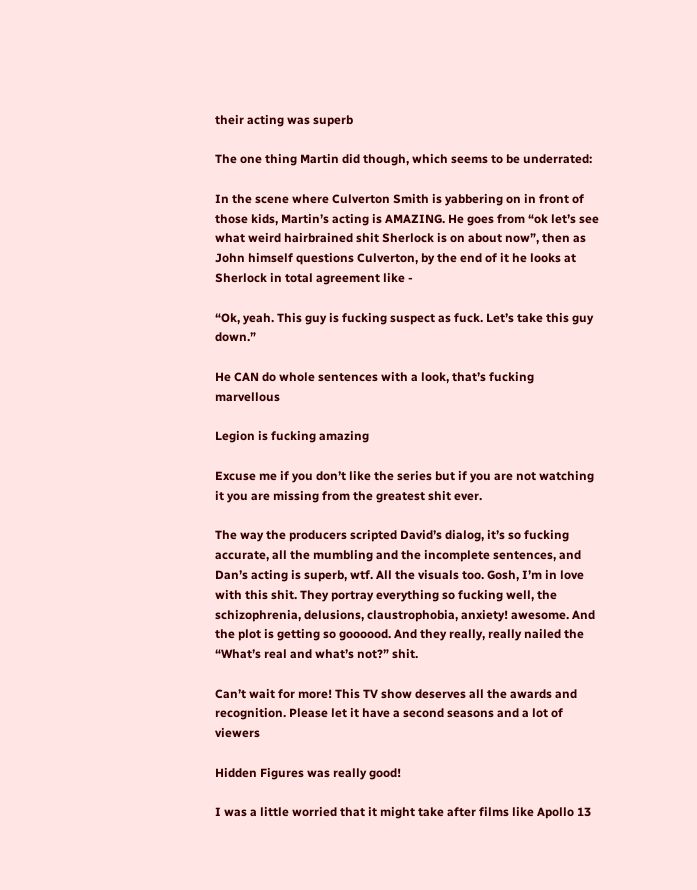their acting was superb

The one thing Martin did though, which seems to be underrated:

In the scene where Culverton Smith is yabbering on in front of those kids, Martin’s acting is AMAZING. He goes from “ok let’s see what weird hairbrained shit Sherlock is on about now”, then as John himself questions Culverton, by the end of it he looks at Sherlock in total agreement like -

“Ok, yeah. This guy is fucking suspect as fuck. Let’s take this guy down.”

He CAN do whole sentences with a look, that’s fucking marvellous

Legion is fucking amazing

Excuse me if you don’t like the series but if you are not watching it you are missing from the greatest shit ever.

The way the producers scripted David’s dialog, it’s so fucking accurate, all the mumbling and the incomplete sentences, and Dan’s acting is superb, wtf. All the visuals too. Gosh, I’m in love with this shit. They portray everything so fucking well, the schizophrenia, delusions, claustrophobia, anxiety! awesome. And the plot is getting so goooood. And they really, really nailed the “What’s real and what’s not?” shit.

Can’t wait for more! This TV show deserves all the awards and recognition. Please let it have a second seasons and a lot of viewers

Hidden Figures was really good!

I was a little worried that it might take after films like Apollo 13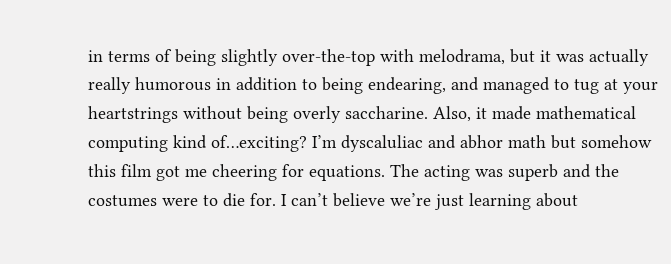in terms of being slightly over-the-top with melodrama, but it was actually really humorous in addition to being endearing, and managed to tug at your heartstrings without being overly saccharine. Also, it made mathematical computing kind of…exciting? I’m dyscaluliac and abhor math but somehow this film got me cheering for equations. The acting was superb and the costumes were to die for. I can’t believe we’re just learning about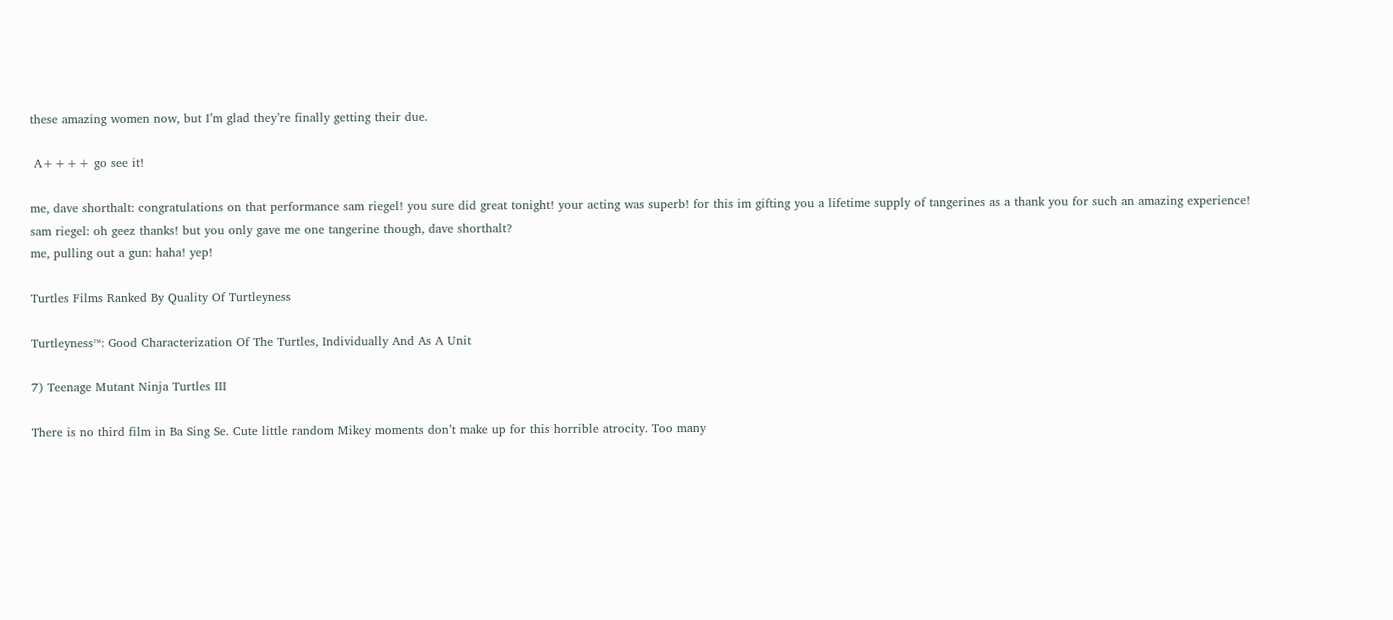these amazing women now, but I’m glad they’re finally getting their due.

 A++++ go see it!

me, dave shorthalt: congratulations on that performance sam riegel! you sure did great tonight! your acting was superb! for this im gifting you a lifetime supply of tangerines as a thank you for such an amazing experience!
sam riegel: oh geez thanks! but you only gave me one tangerine though, dave shorthalt?
me, pulling out a gun: haha! yep!

Turtles Films Ranked By Quality Of Turtleyness

Turtleyness™: Good Characterization Of The Turtles, Individually And As A Unit

7) Teenage Mutant Ninja Turtles III

There is no third film in Ba Sing Se. Cute little random Mikey moments don’t make up for this horrible atrocity. Too many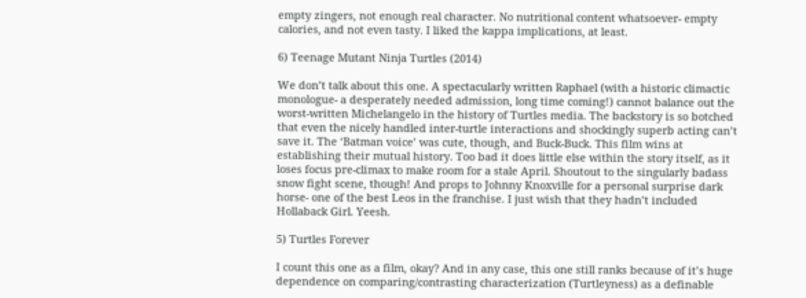empty zingers, not enough real character. No nutritional content whatsoever- empty calories, and not even tasty. I liked the kappa implications, at least.

6) Teenage Mutant Ninja Turtles (2014)

We don’t talk about this one. A spectacularly written Raphael (with a historic climactic monologue- a desperately needed admission, long time coming!) cannot balance out the worst-written Michelangelo in the history of Turtles media. The backstory is so botched that even the nicely handled inter-turtle interactions and shockingly superb acting can’t save it. The ‘Batman voice’ was cute, though, and Buck-Buck. This film wins at establishing their mutual history. Too bad it does little else within the story itself, as it loses focus pre-climax to make room for a stale April. Shoutout to the singularly badass snow fight scene, though! And props to Johnny Knoxville for a personal surprise dark horse- one of the best Leos in the franchise. I just wish that they hadn’t included Hollaback Girl. Yeesh.

5) Turtles Forever

I count this one as a film, okay? And in any case, this one still ranks because of it’s huge dependence on comparing/contrasting characterization (Turtleyness) as a definable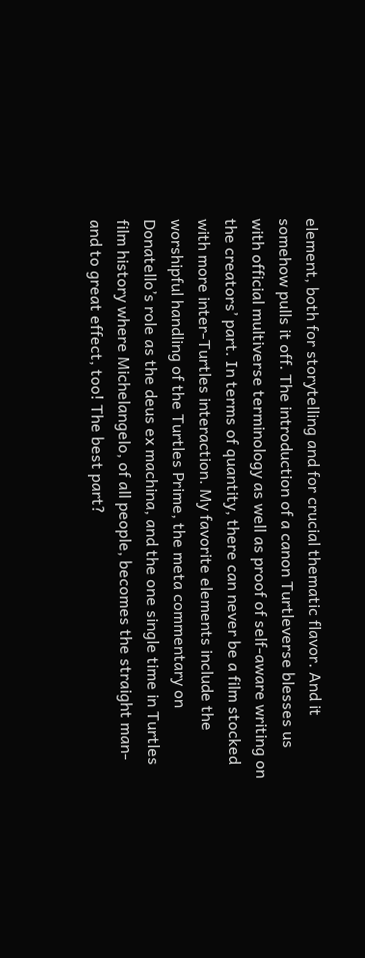element, both for storytelling and for crucial thematic flavor. And it somehow pulls it off. The introduction of a canon Turtleverse blesses us with official multiverse terminology as well as proof of self-aware writing on the creators’ part. In terms of quantity, there can never be a film stocked with more inter-Turtles interaction. My favorite elements include the worshipful handling of the Turtles Prime, the meta commentary on Donatello’s role as the deus ex machina, and the one single time in Turtles film history where Michelangelo, of all people, becomes the straight man- and to great effect, too! The best part?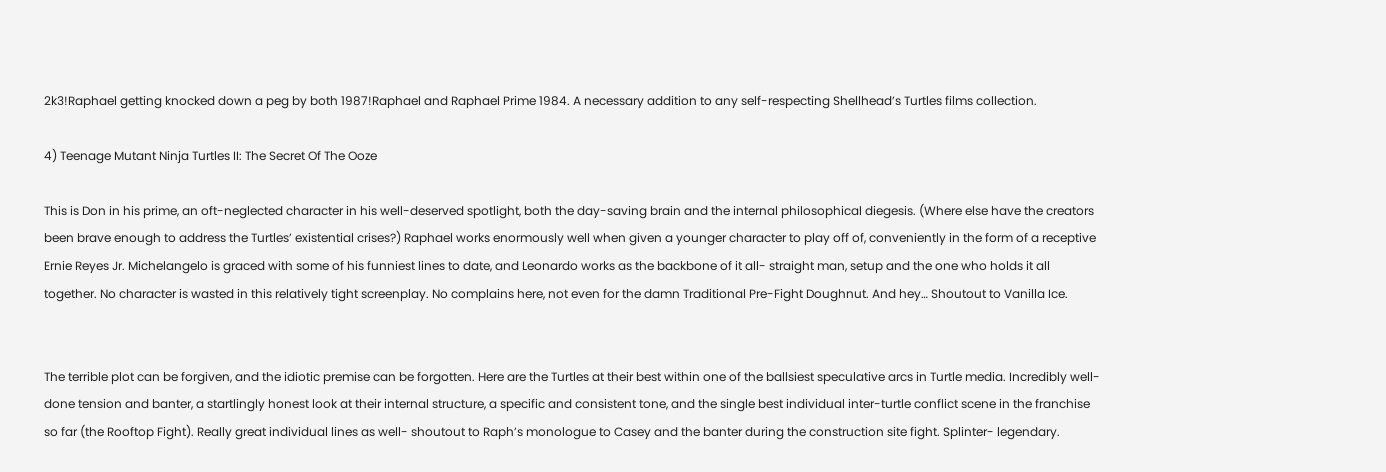2k3!Raphael getting knocked down a peg by both 1987!Raphael and Raphael Prime 1984. A necessary addition to any self-respecting Shellhead’s Turtles films collection.

4) Teenage Mutant Ninja Turtles II: The Secret Of The Ooze

This is Don in his prime, an oft-neglected character in his well-deserved spotlight, both the day-saving brain and the internal philosophical diegesis. (Where else have the creators been brave enough to address the Turtles’ existential crises?) Raphael works enormously well when given a younger character to play off of, conveniently in the form of a receptive Ernie Reyes Jr. Michelangelo is graced with some of his funniest lines to date, and Leonardo works as the backbone of it all- straight man, setup and the one who holds it all together. No character is wasted in this relatively tight screenplay. No complains here, not even for the damn Traditional Pre-Fight Doughnut. And hey… Shoutout to Vanilla Ice.


The terrible plot can be forgiven, and the idiotic premise can be forgotten. Here are the Turtles at their best within one of the ballsiest speculative arcs in Turtle media. Incredibly well-done tension and banter, a startlingly honest look at their internal structure, a specific and consistent tone, and the single best individual inter-turtle conflict scene in the franchise so far (the Rooftop Fight). Really great individual lines as well- shoutout to Raph’s monologue to Casey and the banter during the construction site fight. Splinter- legendary.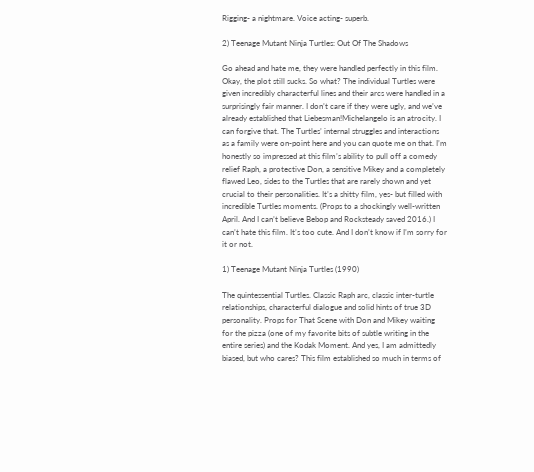Rigging- a nightmare. Voice acting- superb.

2) Teenage Mutant Ninja Turtles: Out Of The Shadows

Go ahead and hate me, they were handled perfectly in this film. Okay, the plot still sucks. So what? The individual Turtles were given incredibly characterful lines and their arcs were handled in a surprisingly fair manner. I don’t care if they were ugly, and we’ve already established that Liebesman!Michelangelo is an atrocity. I can forgive that. The Turtles’ internal struggles and interactions as a family were on-point here and you can quote me on that. I’m honestly so impressed at this film’s ability to pull off a comedy relief Raph, a protective Don, a sensitive Mikey and a completely flawed Leo, sides to the Turtles that are rarely shown and yet crucial to their personalities. It’s a shitty film, yes- but filled with incredible Turtles moments. (Props to a shockingly well-written April. And I can’t believe Bebop and Rocksteady saved 2016.) I can’t hate this film. It’s too cute. And I don’t know if I’m sorry for it or not.

1) Teenage Mutant Ninja Turtles (1990)

The quintessential Turtles. Classic Raph arc, classic inter-turtle relationships, characterful dialogue and solid hints of true 3D personality. Props for That Scene with Don and Mikey waiting for the pizza (one of my favorite bits of subtle writing in the entire series) and the Kodak Moment. And yes, I am admittedly biased, but who cares? This film established so much in terms of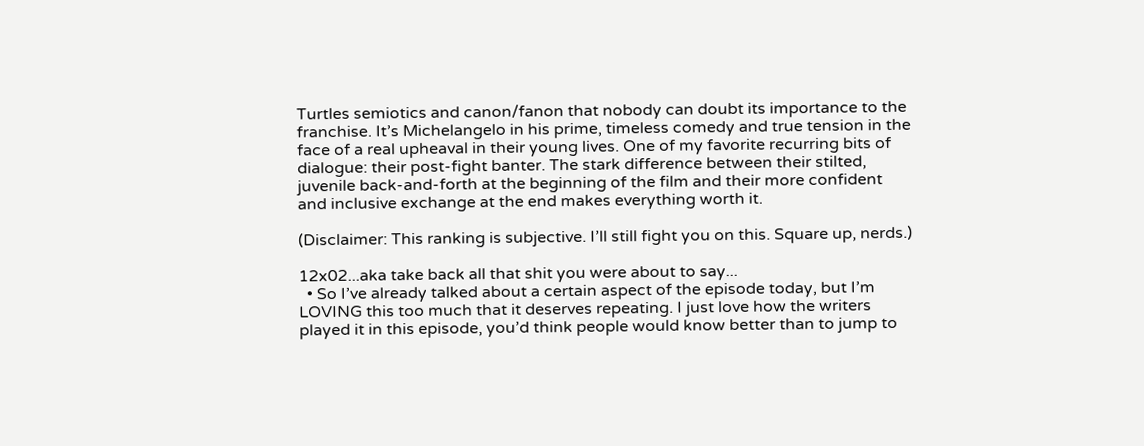Turtles semiotics and canon/fanon that nobody can doubt its importance to the franchise. It’s Michelangelo in his prime, timeless comedy and true tension in the face of a real upheaval in their young lives. One of my favorite recurring bits of dialogue: their post-fight banter. The stark difference between their stilted, juvenile back-and-forth at the beginning of the film and their more confident and inclusive exchange at the end makes everything worth it.

(Disclaimer: This ranking is subjective. I’ll still fight you on this. Square up, nerds.)

12x02...aka take back all that shit you were about to say...
  • So I’ve already talked about a certain aspect of the episode today, but I’m LOVING this too much that it deserves repeating. I just love how the writers played it in this episode, you’d think people would know better than to jump to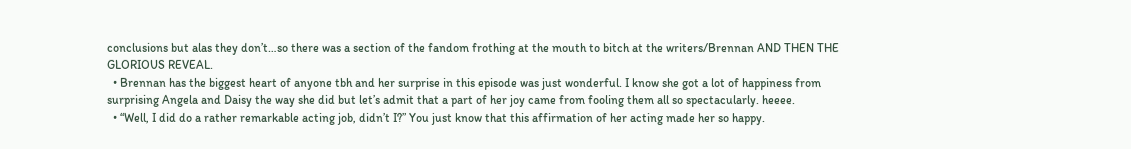conclusions but alas they don’t…so there was a section of the fandom frothing at the mouth to bitch at the writers/Brennan AND THEN THE GLORIOUS REVEAL.
  • Brennan has the biggest heart of anyone tbh and her surprise in this episode was just wonderful. I know she got a lot of happiness from surprising Angela and Daisy the way she did but let’s admit that a part of her joy came from fooling them all so spectacularly. heeee.
  • “Well, I did do a rather remarkable acting job, didn’t I?” You just know that this affirmation of her acting made her so happy.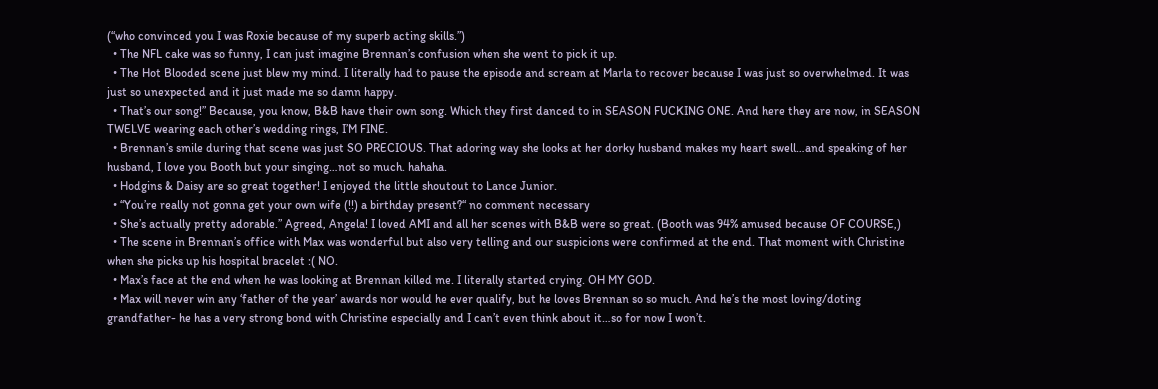(“who convinced you I was Roxie because of my superb acting skills.”)
  • The NFL cake was so funny, I can just imagine Brennan’s confusion when she went to pick it up.
  • The Hot Blooded scene just blew my mind. I literally had to pause the episode and scream at Marla to recover because I was just so overwhelmed. It was just so unexpected and it just made me so damn happy.
  • That’s our song!” Because, you know, B&B have their own song. Which they first danced to in SEASON FUCKING ONE. And here they are now, in SEASON TWELVE wearing each other’s wedding rings, I’M FINE.
  • Brennan’s smile during that scene was just SO PRECIOUS. That adoring way she looks at her dorky husband makes my heart swell…and speaking of her husband, I love you Booth but your singing…not so much. hahaha.
  • Hodgins & Daisy are so great together! I enjoyed the little shoutout to Lance Junior.
  • “You’re really not gonna get your own wife (!!) a birthday present?“ no comment necessary
  • She’s actually pretty adorable.” Agreed, Angela! I loved AMI and all her scenes with B&B were so great. (Booth was 94% amused because OF COURSE,)
  • The scene in Brennan’s office with Max was wonderful but also very telling and our suspicions were confirmed at the end. That moment with Christine when she picks up his hospital bracelet :( NO.
  • Max’s face at the end when he was looking at Brennan killed me. I literally started crying. OH MY GOD.
  • Max will never win any ‘father of the year’ awards nor would he ever qualify, but he loves Brennan so so much. And he’s the most loving/doting grandfather- he has a very strong bond with Christine especially and I can’t even think about it…so for now I won’t.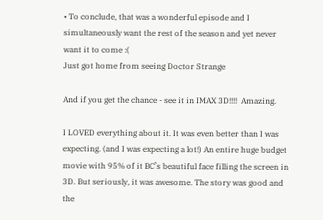• To conclude, that was a wonderful episode and I simultaneously want the rest of the season and yet never want it to come :(
Just got home from seeing Doctor Strange

And if you get the chance - see it in IMAX 3D!!!!  Amazing.

I LOVED everything about it. It was even better than I was expecting. (and I was expecting a lot!) An entire huge budget movie with 95% of it BC’s beautiful face filling the screen in 3D. But seriously, it was awesome. The story was good and the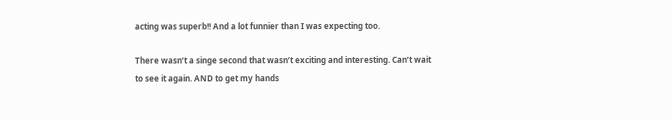acting was superb!! And a lot funnier than I was expecting too.

There wasn’t a singe second that wasn’t exciting and interesting. Can’t wait to see it again. AND to get my hands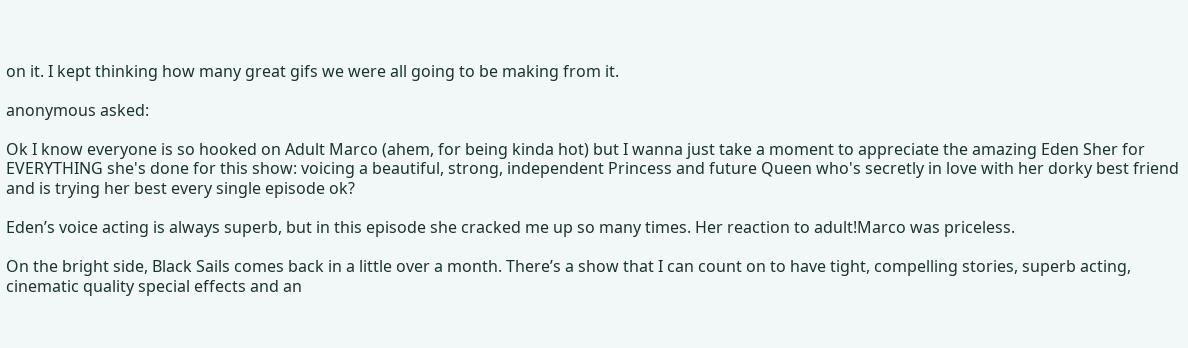on it. I kept thinking how many great gifs we were all going to be making from it.

anonymous asked:

Ok I know everyone is so hooked on Adult Marco (ahem, for being kinda hot) but I wanna just take a moment to appreciate the amazing Eden Sher for EVERYTHING she's done for this show: voicing a beautiful, strong, independent Princess and future Queen who's secretly in love with her dorky best friend and is trying her best every single episode ok?

Eden’s voice acting is always superb, but in this episode she cracked me up so many times. Her reaction to adult!Marco was priceless.

On the bright side, Black Sails comes back in a little over a month. There’s a show that I can count on to have tight, compelling stories, superb acting, cinematic quality special effects and an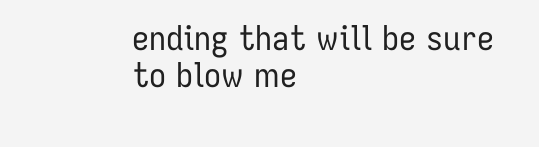ending that will be sure to blow me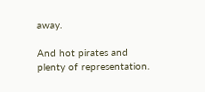away.

And hot pirates and plenty of representation.